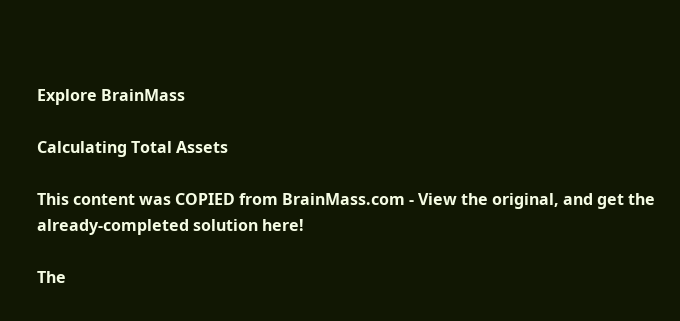Explore BrainMass

Calculating Total Assets

This content was COPIED from BrainMass.com - View the original, and get the already-completed solution here!

The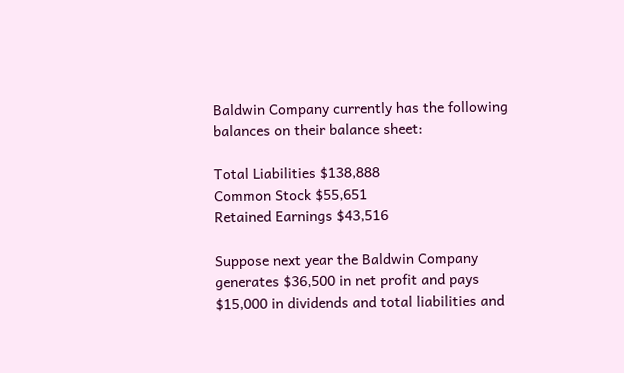Baldwin Company currently has the following balances on their balance sheet:

Total Liabilities $138,888
Common Stock $55,651
Retained Earnings $43,516

Suppose next year the Baldwin Company generates $36,500 in net profit and pays $15,000 in dividends and total liabilities and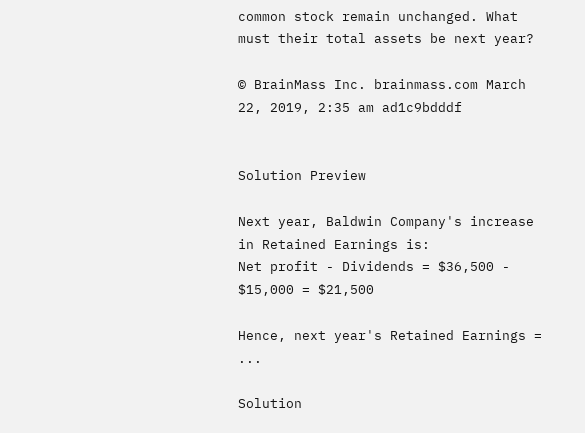common stock remain unchanged. What must their total assets be next year?

© BrainMass Inc. brainmass.com March 22, 2019, 2:35 am ad1c9bdddf


Solution Preview

Next year, Baldwin Company's increase in Retained Earnings is:
Net profit - Dividends = $36,500 - $15,000 = $21,500

Hence, next year's Retained Earnings = ...

Solution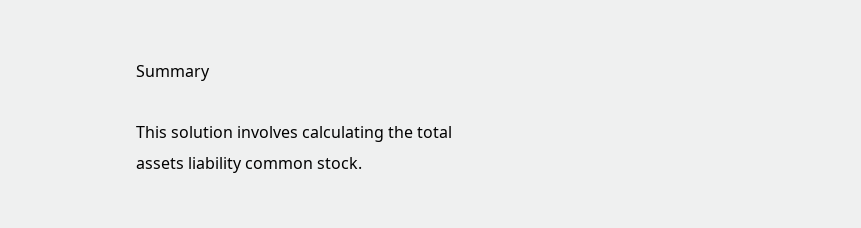Summary

This solution involves calculating the total assets liability common stock.